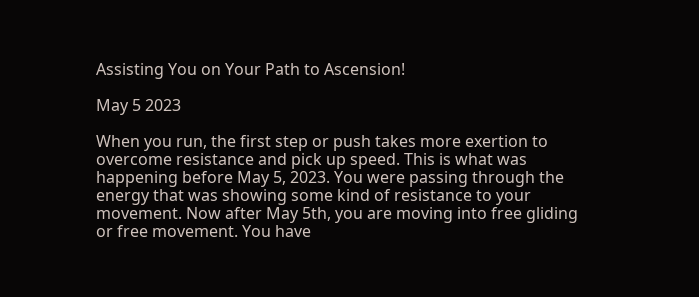Assisting You on Your Path to Ascension!

May 5 2023

When you run, the first step or push takes more exertion to overcome resistance and pick up speed. This is what was happening before May 5, 2023. You were passing through the energy that was showing some kind of resistance to your movement. Now after May 5th, you are moving into free gliding or free movement. You have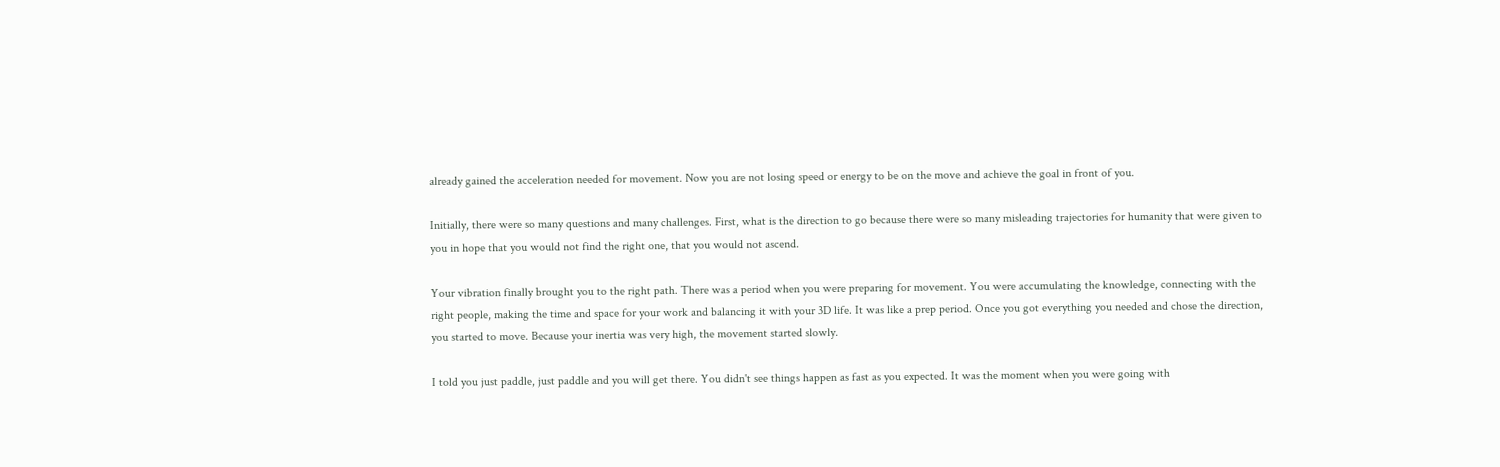already gained the acceleration needed for movement. Now you are not losing speed or energy to be on the move and achieve the goal in front of you.

Initially, there were so many questions and many challenges. First, what is the direction to go because there were so many misleading trajectories for humanity that were given to you in hope that you would not find the right one, that you would not ascend.

Your vibration finally brought you to the right path. There was a period when you were preparing for movement. You were accumulating the knowledge, connecting with the right people, making the time and space for your work and balancing it with your 3D life. It was like a prep period. Once you got everything you needed and chose the direction, you started to move. Because your inertia was very high, the movement started slowly.

I told you just paddle, just paddle and you will get there. You didn't see things happen as fast as you expected. It was the moment when you were going with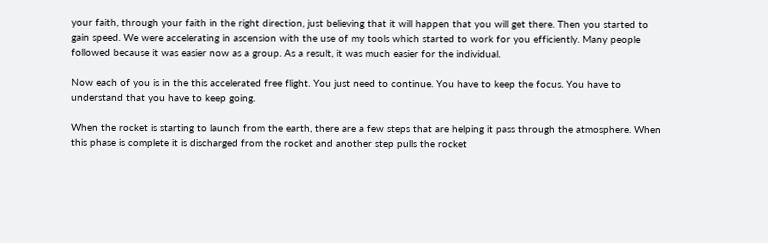your faith, through your faith in the right direction, just believing that it will happen that you will get there. Then you started to gain speed. We were accelerating in ascension with the use of my tools which started to work for you efficiently. Many people followed because it was easier now as a group. As a result, it was much easier for the individual.

Now each of you is in the this accelerated free flight. You just need to continue. You have to keep the focus. You have to understand that you have to keep going.

When the rocket is starting to launch from the earth, there are a few steps that are helping it pass through the atmosphere. When this phase is complete it is discharged from the rocket and another step pulls the rocket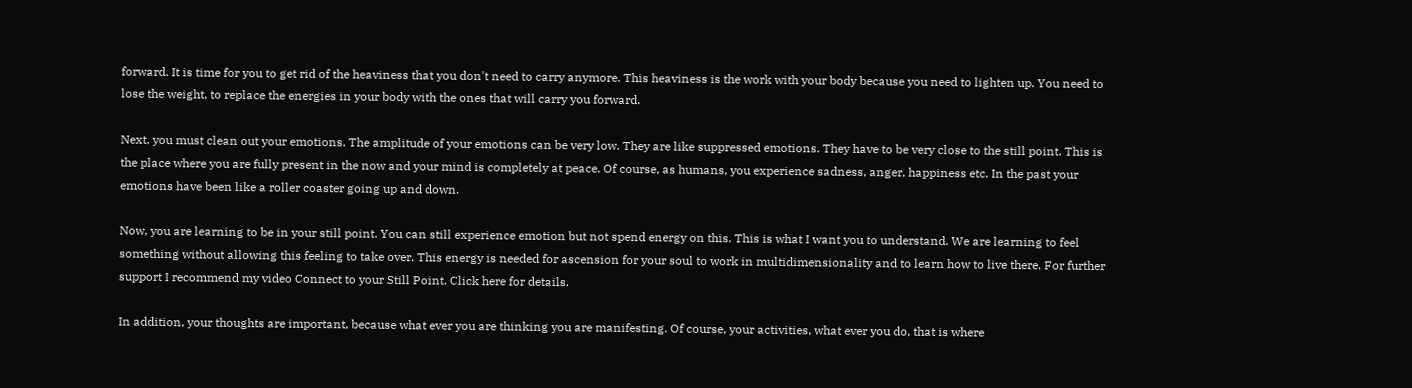forward. It is time for you to get rid of the heaviness that you don't need to carry anymore. This heaviness is the work with your body because you need to lighten up. You need to lose the weight, to replace the energies in your body with the ones that will carry you forward.

Next, you must clean out your emotions. The amplitude of your emotions can be very low. They are like suppressed emotions. They have to be very close to the still point. This is the place where you are fully present in the now and your mind is completely at peace. Of course, as humans, you experience sadness, anger, happiness etc. In the past your emotions have been like a roller coaster going up and down.

Now, you are learning to be in your still point. You can still experience emotion but not spend energy on this. This is what I want you to understand. We are learning to feel something without allowing this feeling to take over. This energy is needed for ascension for your soul to work in multidimensionality and to learn how to live there. For further support I recommend my video Connect to your Still Point. Click here for details.

In addition, your thoughts are important, because what ever you are thinking you are manifesting. Of course, your activities, what ever you do, that is where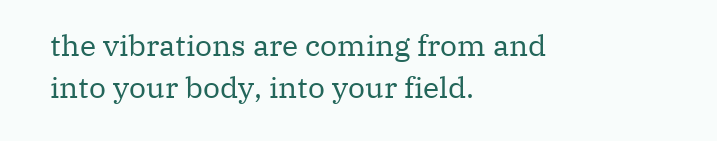the vibrations are coming from and into your body, into your field.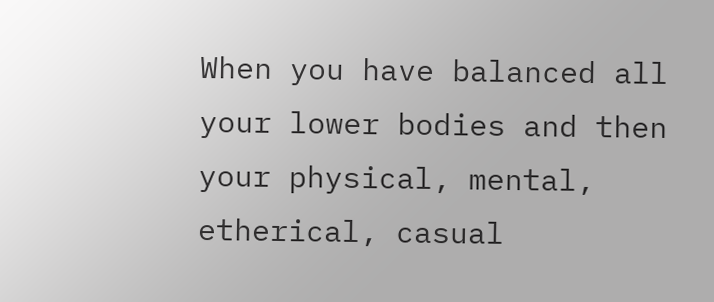When you have balanced all your lower bodies and then your physical, mental, etherical, casual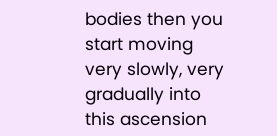bodies then you start moving very slowly, very gradually into this ascension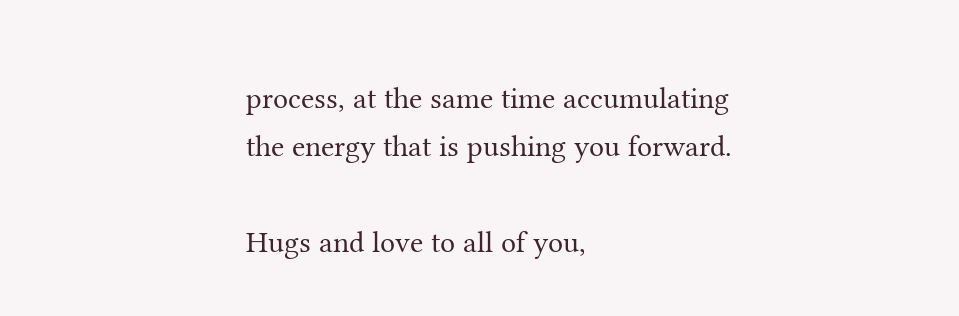process, at the same time accumulating the energy that is pushing you forward.

Hugs and love to all of you,